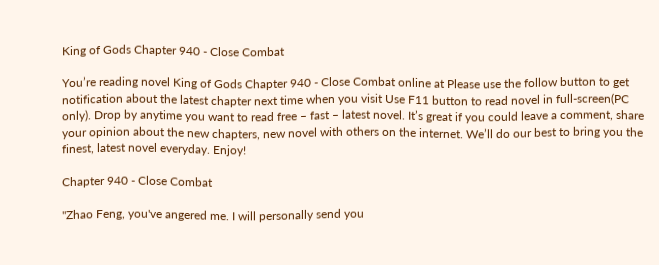King of Gods Chapter 940 - Close Combat

You’re reading novel King of Gods Chapter 940 - Close Combat online at Please use the follow button to get notification about the latest chapter next time when you visit Use F11 button to read novel in full-screen(PC only). Drop by anytime you want to read free – fast – latest novel. It’s great if you could leave a comment, share your opinion about the new chapters, new novel with others on the internet. We’ll do our best to bring you the finest, latest novel everyday. Enjoy!

Chapter 940 - Close Combat

"Zhao Feng, you've angered me. I will personally send you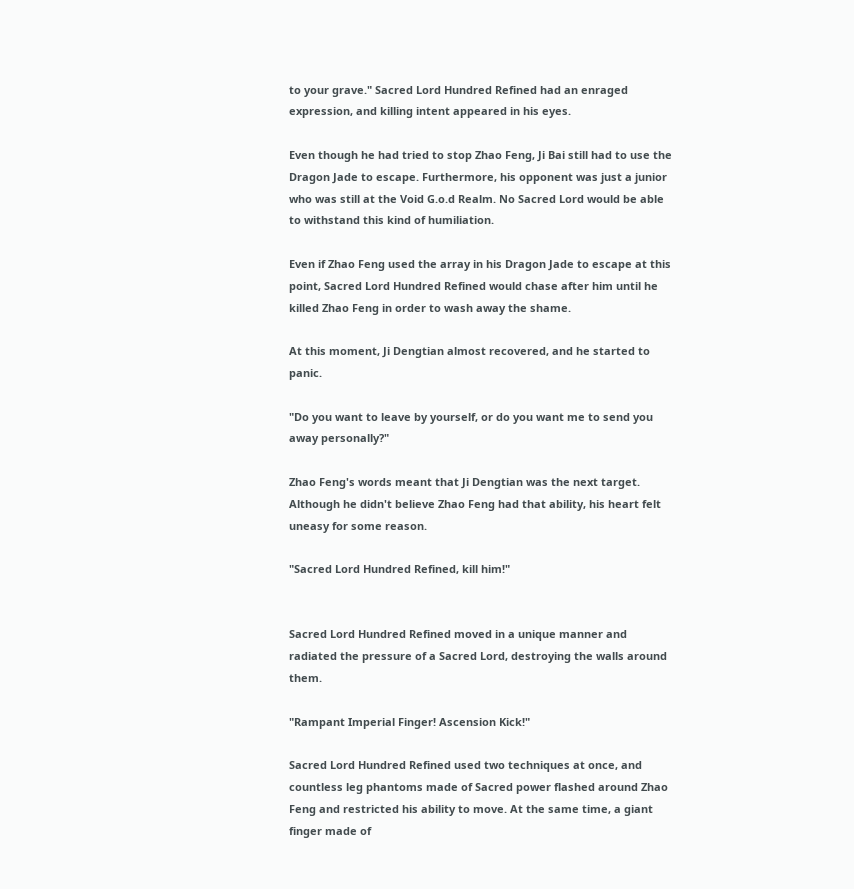to your grave." Sacred Lord Hundred Refined had an enraged expression, and killing intent appeared in his eyes.

Even though he had tried to stop Zhao Feng, Ji Bai still had to use the Dragon Jade to escape. Furthermore, his opponent was just a junior who was still at the Void G.o.d Realm. No Sacred Lord would be able to withstand this kind of humiliation.

Even if Zhao Feng used the array in his Dragon Jade to escape at this point, Sacred Lord Hundred Refined would chase after him until he killed Zhao Feng in order to wash away the shame.

At this moment, Ji Dengtian almost recovered, and he started to panic.

"Do you want to leave by yourself, or do you want me to send you away personally?"

Zhao Feng's words meant that Ji Dengtian was the next target. Although he didn't believe Zhao Feng had that ability, his heart felt uneasy for some reason.

"Sacred Lord Hundred Refined, kill him!"


Sacred Lord Hundred Refined moved in a unique manner and radiated the pressure of a Sacred Lord, destroying the walls around them.

"Rampant Imperial Finger! Ascension Kick!"

Sacred Lord Hundred Refined used two techniques at once, and countless leg phantoms made of Sacred power flashed around Zhao Feng and restricted his ability to move. At the same time, a giant finger made of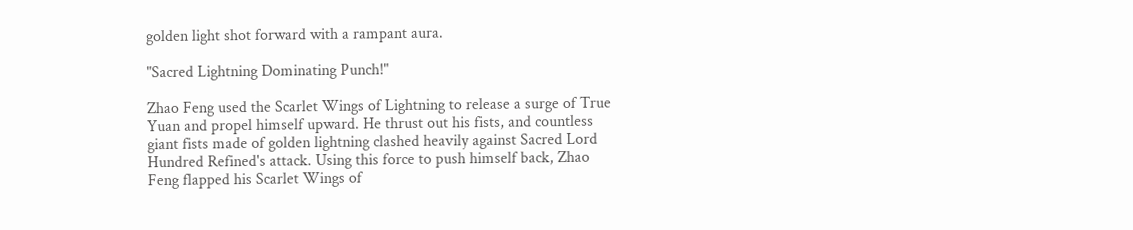golden light shot forward with a rampant aura.

"Sacred Lightning Dominating Punch!"

Zhao Feng used the Scarlet Wings of Lightning to release a surge of True Yuan and propel himself upward. He thrust out his fists, and countless giant fists made of golden lightning clashed heavily against Sacred Lord Hundred Refined's attack. Using this force to push himself back, Zhao Feng flapped his Scarlet Wings of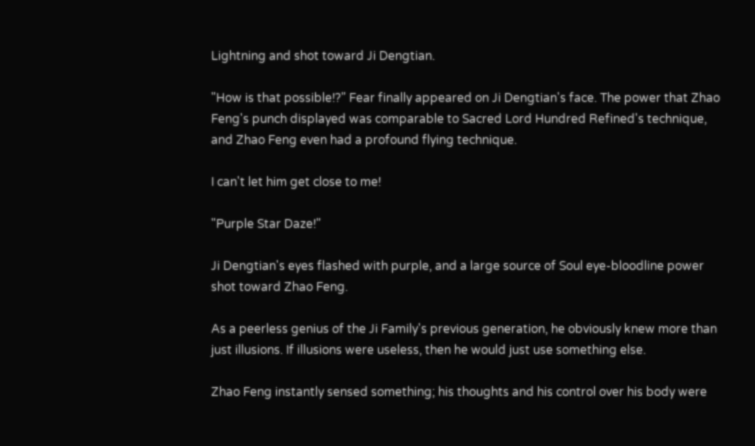Lightning and shot toward Ji Dengtian.

"How is that possible!?" Fear finally appeared on Ji Dengtian's face. The power that Zhao Feng's punch displayed was comparable to Sacred Lord Hundred Refined's technique, and Zhao Feng even had a profound flying technique.

I can't let him get close to me!

"Purple Star Daze!"

Ji Dengtian's eyes flashed with purple, and a large source of Soul eye-bloodline power shot toward Zhao Feng.

As a peerless genius of the Ji Family's previous generation, he obviously knew more than just illusions. If illusions were useless, then he would just use something else.

Zhao Feng instantly sensed something; his thoughts and his control over his body were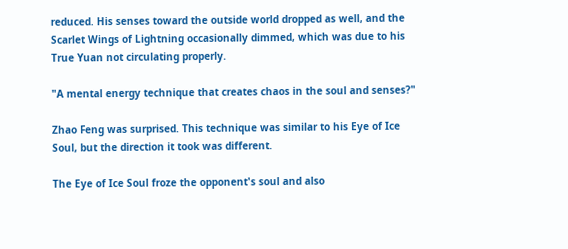reduced. His senses toward the outside world dropped as well, and the Scarlet Wings of Lightning occasionally dimmed, which was due to his True Yuan not circulating properly.

"A mental energy technique that creates chaos in the soul and senses?"

Zhao Feng was surprised. This technique was similar to his Eye of Ice Soul, but the direction it took was different.

The Eye of Ice Soul froze the opponent's soul and also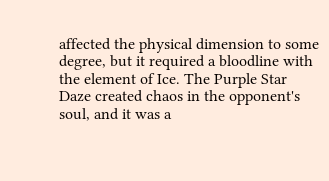affected the physical dimension to some degree, but it required a bloodline with the element of Ice. The Purple Star Daze created chaos in the opponent's soul, and it was a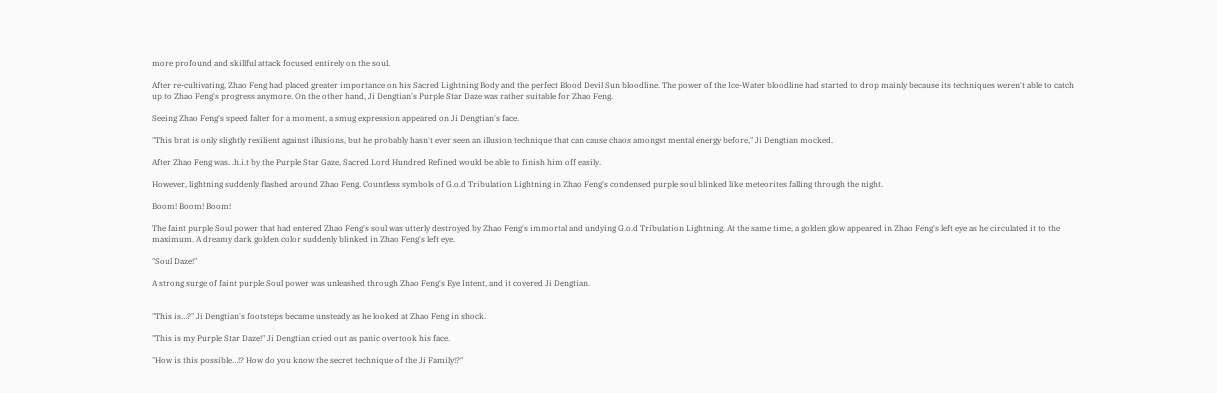more profound and skillful attack focused entirely on the soul.

After re-cultivating, Zhao Feng had placed greater importance on his Sacred Lightning Body and the perfect Blood Devil Sun bloodline. The power of the Ice-Water bloodline had started to drop mainly because its techniques weren't able to catch up to Zhao Feng's progress anymore. On the other hand, Ji Dengtian's Purple Star Daze was rather suitable for Zhao Feng.

Seeing Zhao Feng's speed falter for a moment, a smug expression appeared on Ji Dengtian's face.

"This brat is only slightly resilient against illusions, but he probably hasn't ever seen an illusion technique that can cause chaos amongst mental energy before," Ji Dengtian mocked.

After Zhao Feng was. .h.i.t by the Purple Star Gaze, Sacred Lord Hundred Refined would be able to finish him off easily.

However, lightning suddenly flashed around Zhao Feng. Countless symbols of G.o.d Tribulation Lightning in Zhao Feng's condensed purple soul blinked like meteorites falling through the night.

Boom! Boom! Boom!

The faint purple Soul power that had entered Zhao Feng's soul was utterly destroyed by Zhao Feng's immortal and undying G.o.d Tribulation Lightning. At the same time, a golden glow appeared in Zhao Feng's left eye as he circulated it to the maximum. A dreamy dark golden color suddenly blinked in Zhao Feng's left eye.

"Soul Daze!"

A strong surge of faint purple Soul power was unleashed through Zhao Feng's Eye Intent, and it covered Ji Dengtian.


"This is…?" Ji Dengtian's footsteps became unsteady as he looked at Zhao Feng in shock.

"This is my Purple Star Daze!" Ji Dengtian cried out as panic overtook his face.

"How is this possible…!? How do you know the secret technique of the Ji Family!?"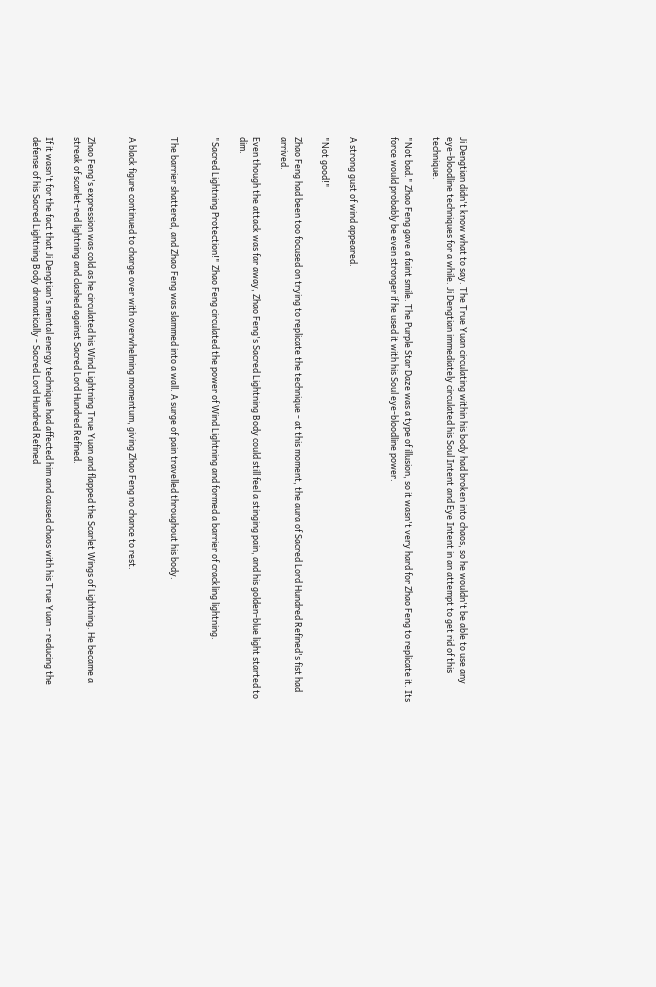Ji Dengtian didn't know what to say. The True Yuan circulating within his body had broken into chaos, so he wouldn't be able to use any eye-bloodline techniques for a while. Ji Dengtian immediately circulated his Soul Intent and Eye Intent in an attempt to get rid of this technique.

"Not bad." Zhao Feng gave a faint smile. The Purple Star Daze was a type of illusion, so it wasn't very hard for Zhao Feng to replicate it. Its force would probably be even stronger if he used it with his Soul eye-bloodline power.


A strong gust of wind appeared.

"Not good!"

Zhao Feng had been too focused on trying to replicate the technique - at this moment, the aura of Sacred Lord Hundred Refined's fist had arrived.

Even though the attack was far away, Zhao Feng's Sacred Lightning Body could still feel a stinging pain, and his golden-blue light started to dim.

"Sacred Lightning Protection!" Zhao Feng circulated the power of Wind Lightning and formed a barrier of crackling lightning.


The barrier shattered, and Zhao Feng was slammed into a wall. A surge of pain travelled throughout his body.


A black figure continued to charge over with overwhelming momentum, giving Zhao Feng no chance to rest.


Zhao Feng's expression was cold as he circulated his Wind Lightning True Yuan and flapped the Scarlet Wings of Lightning. He became a streak of scarlet-red lightning and clashed against Sacred Lord Hundred Refined.

If it wasn't for the fact that Ji Dengtian's mental energy technique had affected him and caused chaos with his True Yuan - reducing the defense of his Sacred Lightning Body dramatically - Sacred Lord Hundred Refined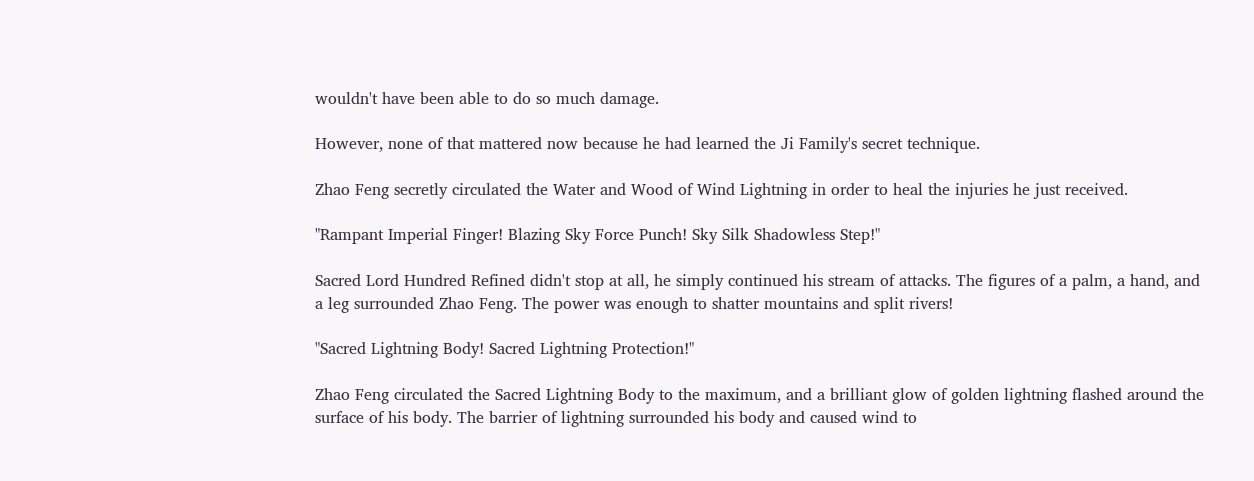wouldn't have been able to do so much damage.

However, none of that mattered now because he had learned the Ji Family's secret technique.

Zhao Feng secretly circulated the Water and Wood of Wind Lightning in order to heal the injuries he just received.

"Rampant Imperial Finger! Blazing Sky Force Punch! Sky Silk Shadowless Step!"

Sacred Lord Hundred Refined didn't stop at all, he simply continued his stream of attacks. The figures of a palm, a hand, and a leg surrounded Zhao Feng. The power was enough to shatter mountains and split rivers!

"Sacred Lightning Body! Sacred Lightning Protection!"

Zhao Feng circulated the Sacred Lightning Body to the maximum, and a brilliant glow of golden lightning flashed around the surface of his body. The barrier of lightning surrounded his body and caused wind to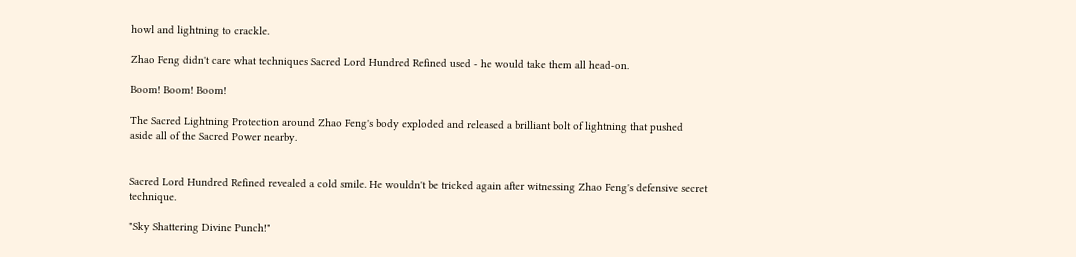howl and lightning to crackle.

Zhao Feng didn't care what techniques Sacred Lord Hundred Refined used - he would take them all head-on.

Boom! Boom! Boom!

The Sacred Lightning Protection around Zhao Feng's body exploded and released a brilliant bolt of lightning that pushed aside all of the Sacred Power nearby.


Sacred Lord Hundred Refined revealed a cold smile. He wouldn't be tricked again after witnessing Zhao Feng's defensive secret technique.

"Sky Shattering Divine Punch!"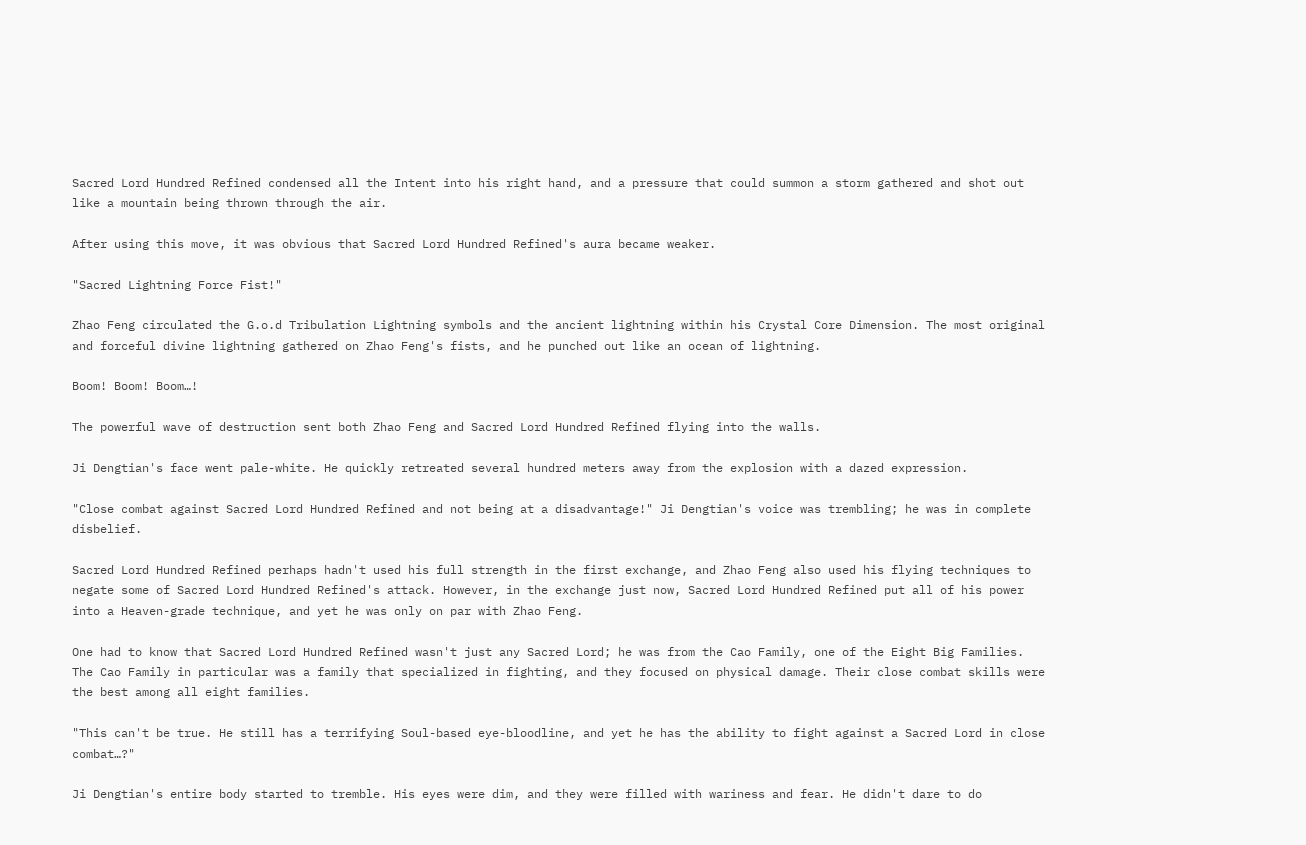Sacred Lord Hundred Refined condensed all the Intent into his right hand, and a pressure that could summon a storm gathered and shot out like a mountain being thrown through the air.

After using this move, it was obvious that Sacred Lord Hundred Refined's aura became weaker.

"Sacred Lightning Force Fist!"

Zhao Feng circulated the G.o.d Tribulation Lightning symbols and the ancient lightning within his Crystal Core Dimension. The most original and forceful divine lightning gathered on Zhao Feng's fists, and he punched out like an ocean of lightning.

Boom! Boom! Boom…!

The powerful wave of destruction sent both Zhao Feng and Sacred Lord Hundred Refined flying into the walls.

Ji Dengtian's face went pale-white. He quickly retreated several hundred meters away from the explosion with a dazed expression.

"Close combat against Sacred Lord Hundred Refined and not being at a disadvantage!" Ji Dengtian's voice was trembling; he was in complete disbelief.

Sacred Lord Hundred Refined perhaps hadn't used his full strength in the first exchange, and Zhao Feng also used his flying techniques to negate some of Sacred Lord Hundred Refined's attack. However, in the exchange just now, Sacred Lord Hundred Refined put all of his power into a Heaven-grade technique, and yet he was only on par with Zhao Feng.

One had to know that Sacred Lord Hundred Refined wasn't just any Sacred Lord; he was from the Cao Family, one of the Eight Big Families. The Cao Family in particular was a family that specialized in fighting, and they focused on physical damage. Their close combat skills were the best among all eight families.

"This can't be true. He still has a terrifying Soul-based eye-bloodline, and yet he has the ability to fight against a Sacred Lord in close combat…?"

Ji Dengtian's entire body started to tremble. His eyes were dim, and they were filled with wariness and fear. He didn't dare to do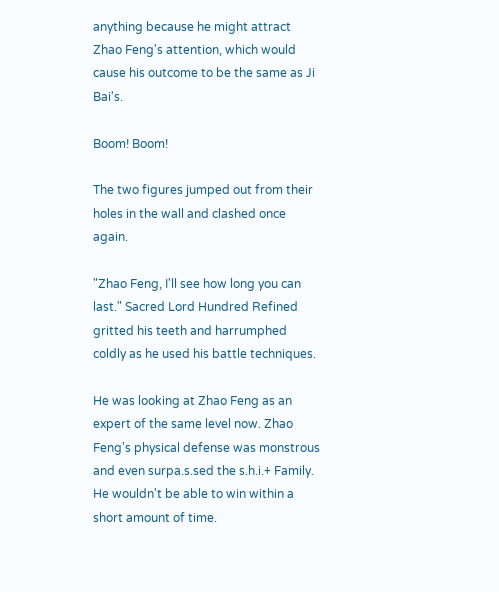anything because he might attract Zhao Feng's attention, which would cause his outcome to be the same as Ji Bai's.

Boom! Boom!

The two figures jumped out from their holes in the wall and clashed once again.

"Zhao Feng, I'll see how long you can last." Sacred Lord Hundred Refined gritted his teeth and harrumphed coldly as he used his battle techniques.

He was looking at Zhao Feng as an expert of the same level now. Zhao Feng's physical defense was monstrous and even surpa.s.sed the s.h.i.+ Family. He wouldn't be able to win within a short amount of time.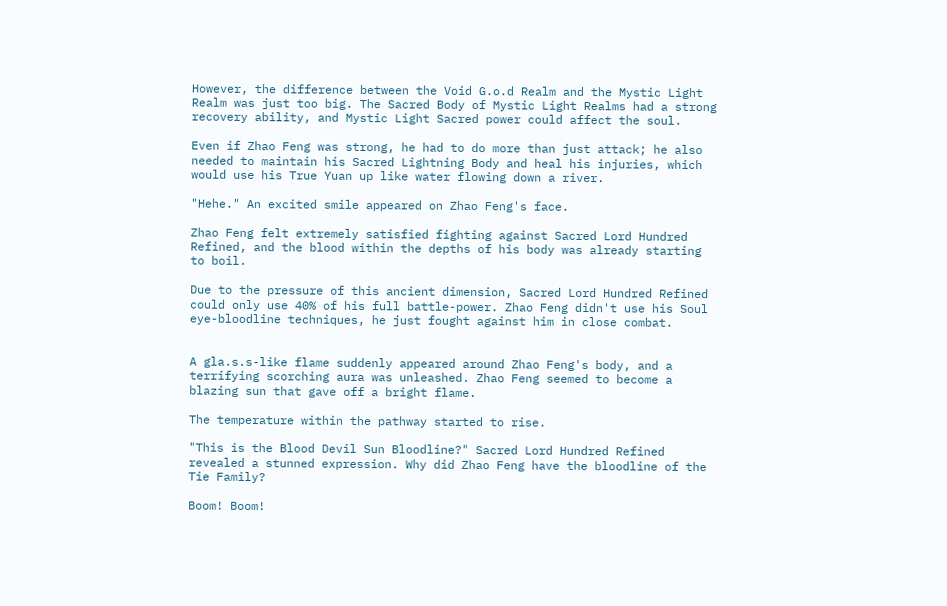However, the difference between the Void G.o.d Realm and the Mystic Light Realm was just too big. The Sacred Body of Mystic Light Realms had a strong recovery ability, and Mystic Light Sacred power could affect the soul.

Even if Zhao Feng was strong, he had to do more than just attack; he also needed to maintain his Sacred Lightning Body and heal his injuries, which would use his True Yuan up like water flowing down a river.

"Hehe." An excited smile appeared on Zhao Feng's face.

Zhao Feng felt extremely satisfied fighting against Sacred Lord Hundred Refined, and the blood within the depths of his body was already starting to boil.

Due to the pressure of this ancient dimension, Sacred Lord Hundred Refined could only use 40% of his full battle-power. Zhao Feng didn't use his Soul eye-bloodline techniques, he just fought against him in close combat.


A gla.s.s-like flame suddenly appeared around Zhao Feng's body, and a terrifying scorching aura was unleashed. Zhao Feng seemed to become a blazing sun that gave off a bright flame.

The temperature within the pathway started to rise.

"This is the Blood Devil Sun Bloodline?" Sacred Lord Hundred Refined revealed a stunned expression. Why did Zhao Feng have the bloodline of the Tie Family?

Boom! Boom!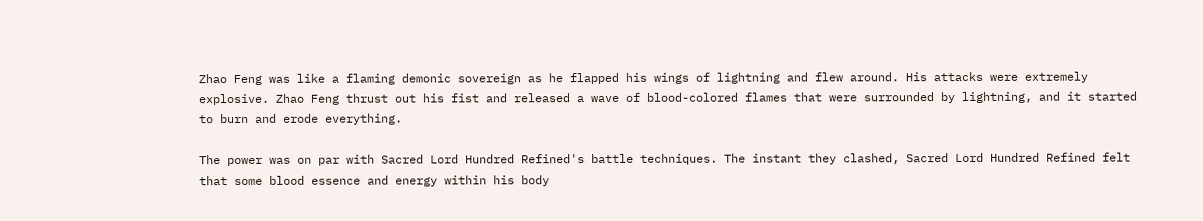Zhao Feng was like a flaming demonic sovereign as he flapped his wings of lightning and flew around. His attacks were extremely explosive. Zhao Feng thrust out his fist and released a wave of blood-colored flames that were surrounded by lightning, and it started to burn and erode everything.

The power was on par with Sacred Lord Hundred Refined's battle techniques. The instant they clashed, Sacred Lord Hundred Refined felt that some blood essence and energy within his body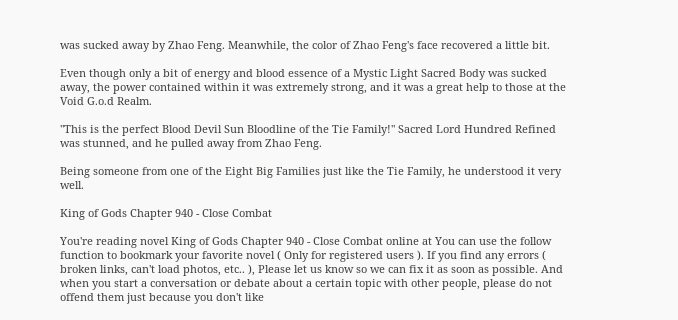was sucked away by Zhao Feng. Meanwhile, the color of Zhao Feng's face recovered a little bit.

Even though only a bit of energy and blood essence of a Mystic Light Sacred Body was sucked away, the power contained within it was extremely strong, and it was a great help to those at the Void G.o.d Realm.

"This is the perfect Blood Devil Sun Bloodline of the Tie Family!" Sacred Lord Hundred Refined was stunned, and he pulled away from Zhao Feng.

Being someone from one of the Eight Big Families just like the Tie Family, he understood it very well.

King of Gods Chapter 940 - Close Combat

You're reading novel King of Gods Chapter 940 - Close Combat online at You can use the follow function to bookmark your favorite novel ( Only for registered users ). If you find any errors ( broken links, can't load photos, etc.. ), Please let us know so we can fix it as soon as possible. And when you start a conversation or debate about a certain topic with other people, please do not offend them just because you don't like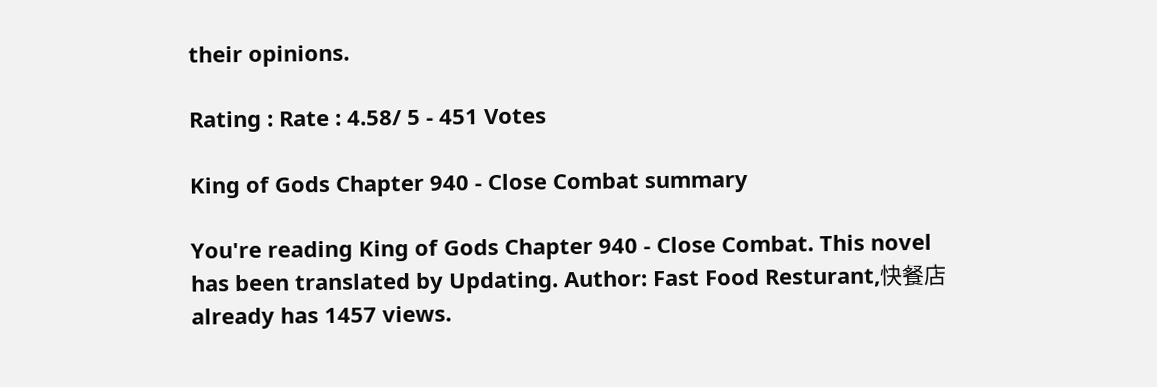their opinions.

Rating : Rate : 4.58/ 5 - 451 Votes

King of Gods Chapter 940 - Close Combat summary

You're reading King of Gods Chapter 940 - Close Combat. This novel has been translated by Updating. Author: Fast Food Resturant,快餐店 already has 1457 views.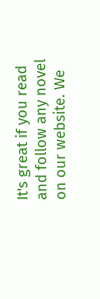It's great if you read and follow any novel on our website. We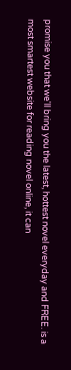promise you that we'll bring you the latest, hottest novel everyday and FREE. is a most smartest website for reading novel online, it can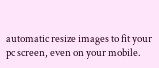automatic resize images to fit your pc screen, even on your mobile.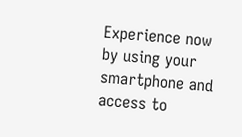Experience now by using your smartphone and access to